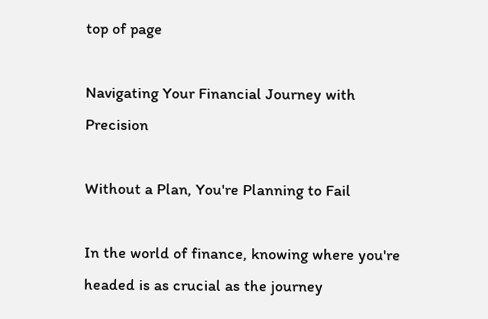top of page

Navigating Your Financial Journey with Precision

Without a Plan, You're Planning to Fail

In the world of finance, knowing where you're headed is as crucial as the journey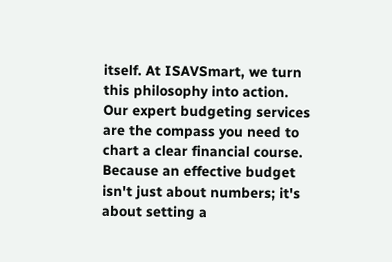itself. At ISAVSmart, we turn this philosophy into action. Our expert budgeting services are the compass you need to chart a clear financial course. Because an effective budget isn't just about numbers; it's about setting a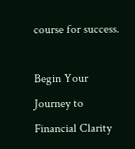course for success.

Begin Your Journey to Financial Clarity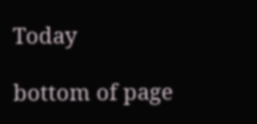Today

bottom of page